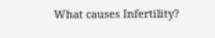What causes Infertility?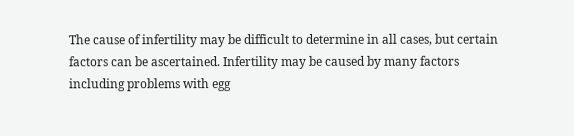The cause of infertility may be difficult to determine in all cases, but certain factors can be ascertained. Infertility may be caused by many factors including problems with egg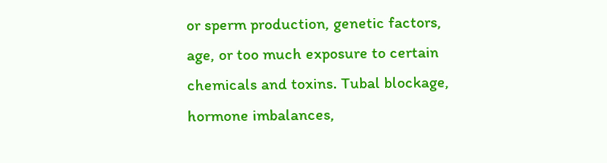or sperm production, genetic factors, age, or too much exposure to certain chemicals and toxins. Tubal blockage, hormone imbalances,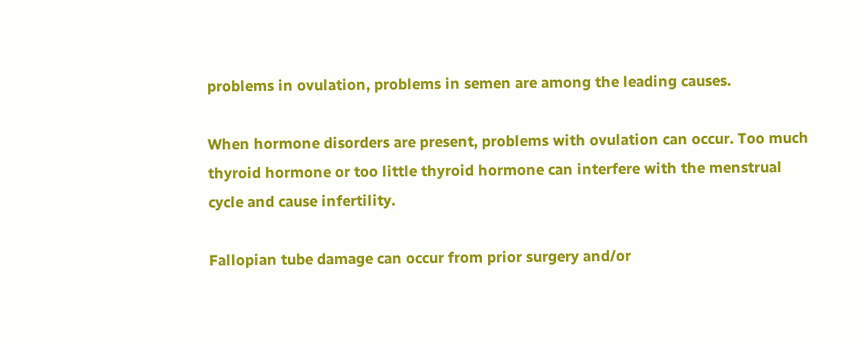problems in ovulation, problems in semen are among the leading causes.

When hormone disorders are present, problems with ovulation can occur. Too much thyroid hormone or too little thyroid hormone can interfere with the menstrual cycle and cause infertility.

Fallopian tube damage can occur from prior surgery and/or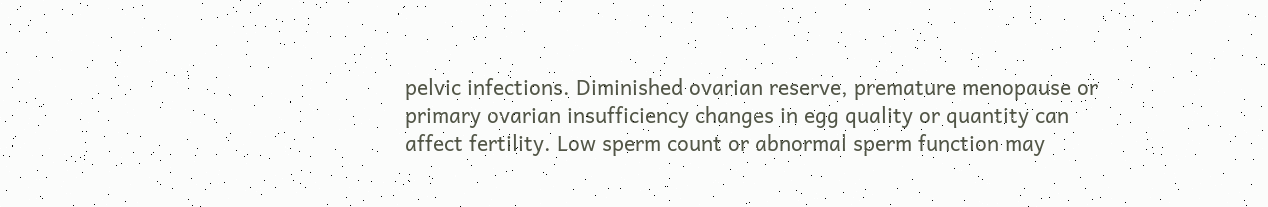pelvic infections. Diminished ovarian reserve, premature menopause or primary ovarian insufficiency changes in egg quality or quantity can affect fertility. Low sperm count or abnormal sperm function may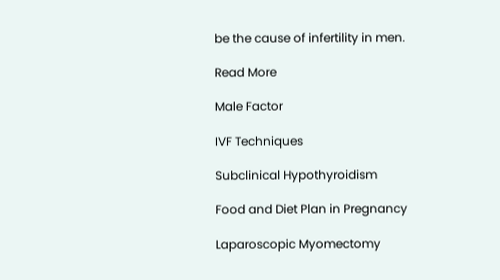be the cause of infertility in men.

Read More

Male Factor

IVF Techniques

Subclinical Hypothyroidism

Food and Diet Plan in Pregnancy

Laparoscopic Myomectomy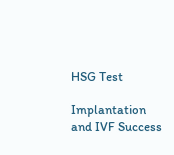HSG Test

Implantation and IVF Success